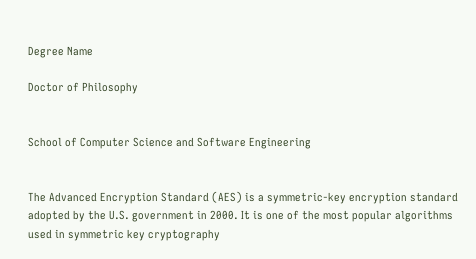Degree Name

Doctor of Philosophy


School of Computer Science and Software Engineering


The Advanced Encryption Standard (AES) is a symmetric-key encryption standard adopted by the U.S. government in 2000. It is one of the most popular algorithms used in symmetric key cryptography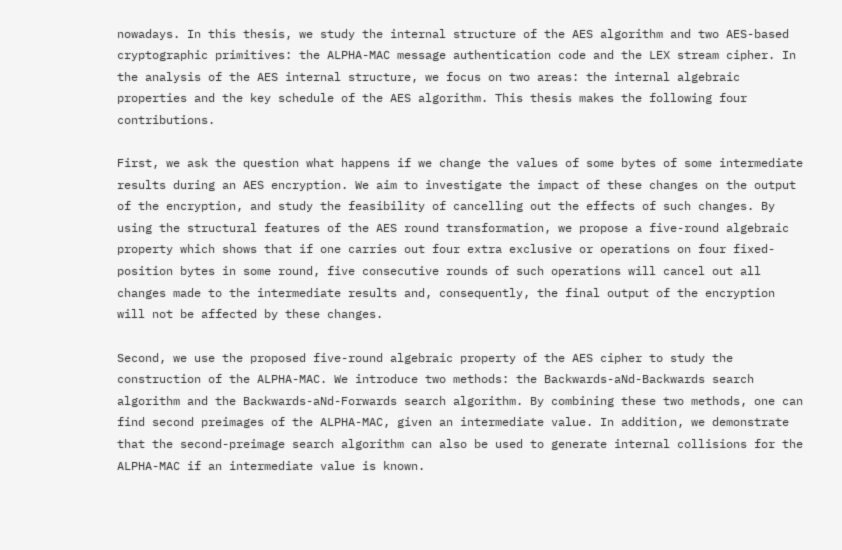nowadays. In this thesis, we study the internal structure of the AES algorithm and two AES-based cryptographic primitives: the ALPHA-MAC message authentication code and the LEX stream cipher. In the analysis of the AES internal structure, we focus on two areas: the internal algebraic properties and the key schedule of the AES algorithm. This thesis makes the following four contributions.

First, we ask the question what happens if we change the values of some bytes of some intermediate results during an AES encryption. We aim to investigate the impact of these changes on the output of the encryption, and study the feasibility of cancelling out the effects of such changes. By using the structural features of the AES round transformation, we propose a five-round algebraic property which shows that if one carries out four extra exclusive or operations on four fixed-position bytes in some round, five consecutive rounds of such operations will cancel out all changes made to the intermediate results and, consequently, the final output of the encryption will not be affected by these changes.

Second, we use the proposed five-round algebraic property of the AES cipher to study the construction of the ALPHA-MAC. We introduce two methods: the Backwards-aNd-Backwards search algorithm and the Backwards-aNd-Forwards search algorithm. By combining these two methods, one can find second preimages of the ALPHA-MAC, given an intermediate value. In addition, we demonstrate that the second-preimage search algorithm can also be used to generate internal collisions for the ALPHA-MAC if an intermediate value is known.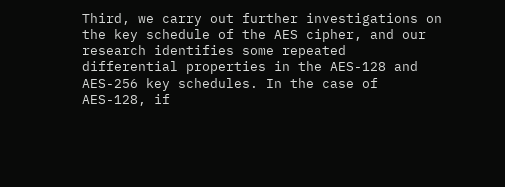Third, we carry out further investigations on the key schedule of the AES cipher, and our research identifies some repeated differential properties in the AES-128 and AES-256 key schedules. In the case of AES-128, if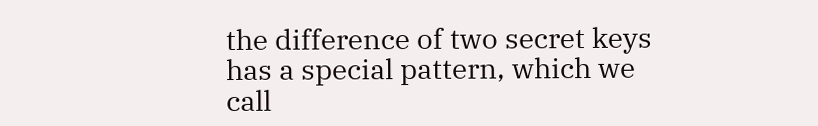the difference of two secret keys has a special pattern, which we call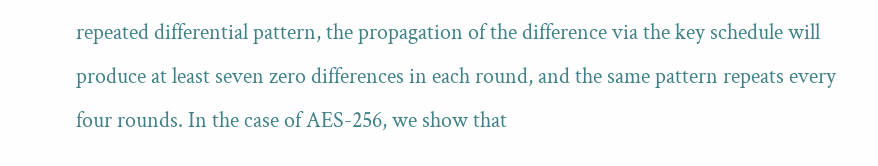repeated differential pattern, the propagation of the difference via the key schedule will produce at least seven zero differences in each round, and the same pattern repeats every four rounds. In the case of AES-256, we show that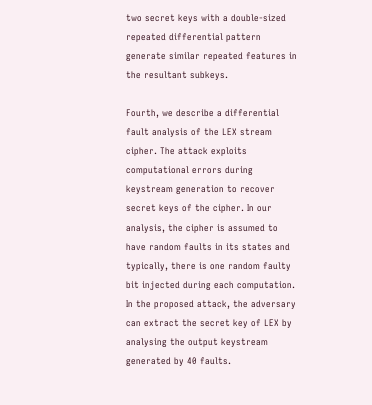two secret keys with a double-sized repeated differential pattern generate similar repeated features in the resultant subkeys.

Fourth, we describe a differential fault analysis of the LEX stream cipher. The attack exploits computational errors during keystream generation to recover secret keys of the cipher. In our analysis, the cipher is assumed to have random faults in its states and typically, there is one random faulty bit injected during each computation. In the proposed attack, the adversary can extract the secret key of LEX by analysing the output keystream generated by 40 faults.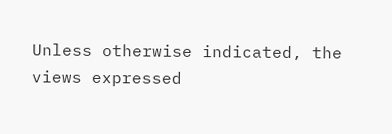Unless otherwise indicated, the views expressed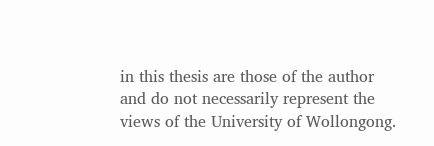in this thesis are those of the author and do not necessarily represent the views of the University of Wollongong.